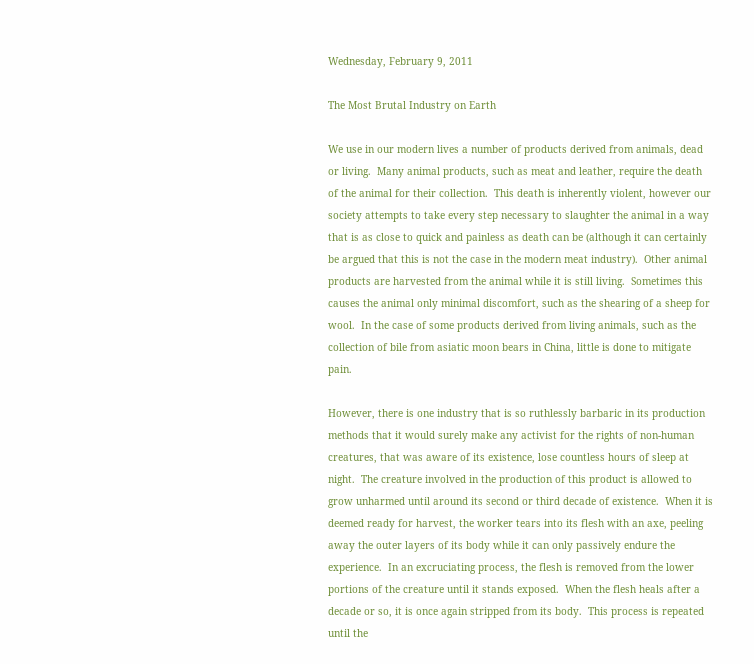Wednesday, February 9, 2011

The Most Brutal Industry on Earth

We use in our modern lives a number of products derived from animals, dead or living.  Many animal products, such as meat and leather, require the death of the animal for their collection.  This death is inherently violent, however our society attempts to take every step necessary to slaughter the animal in a way that is as close to quick and painless as death can be (although it can certainly be argued that this is not the case in the modern meat industry).  Other animal products are harvested from the animal while it is still living.  Sometimes this causes the animal only minimal discomfort, such as the shearing of a sheep for wool.  In the case of some products derived from living animals, such as the collection of bile from asiatic moon bears in China, little is done to mitigate pain.

However, there is one industry that is so ruthlessly barbaric in its production methods that it would surely make any activist for the rights of non-human creatures, that was aware of its existence, lose countless hours of sleep at night.  The creature involved in the production of this product is allowed to grow unharmed until around its second or third decade of existence.  When it is deemed ready for harvest, the worker tears into its flesh with an axe, peeling away the outer layers of its body while it can only passively endure the experience.  In an excruciating process, the flesh is removed from the lower portions of the creature until it stands exposed.  When the flesh heals after a decade or so, it is once again stripped from its body.  This process is repeated until the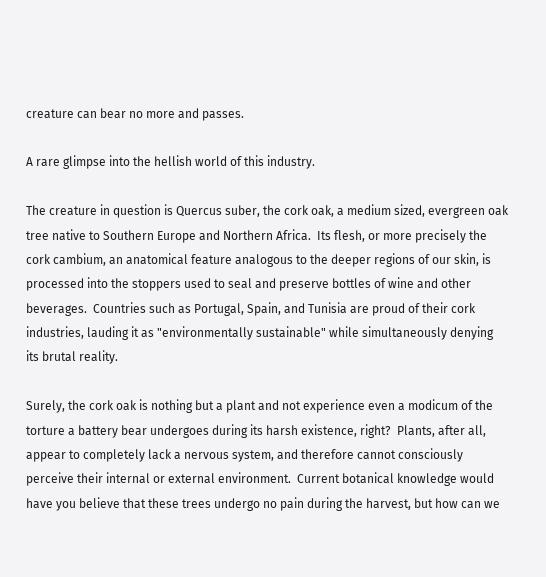creature can bear no more and passes.

A rare glimpse into the hellish world of this industry.

The creature in question is Quercus suber, the cork oak, a medium sized, evergreen oak tree native to Southern Europe and Northern Africa.  Its flesh, or more precisely the cork cambium, an anatomical feature analogous to the deeper regions of our skin, is processed into the stoppers used to seal and preserve bottles of wine and other beverages.  Countries such as Portugal, Spain, and Tunisia are proud of their cork industries, lauding it as "environmentally sustainable" while simultaneously denying its brutal reality.

Surely, the cork oak is nothing but a plant and not experience even a modicum of the torture a battery bear undergoes during its harsh existence, right?  Plants, after all, appear to completely lack a nervous system, and therefore cannot consciously perceive their internal or external environment.  Current botanical knowledge would have you believe that these trees undergo no pain during the harvest, but how can we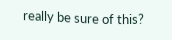really be sure of this?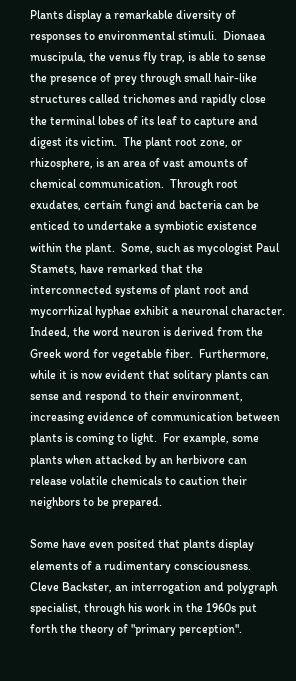Plants display a remarkable diversity of responses to environmental stimuli.  Dionaea muscipula, the venus fly trap, is able to sense the presence of prey through small hair-like structures called trichomes and rapidly close the terminal lobes of its leaf to capture and digest its victim.  The plant root zone, or rhizosphere, is an area of vast amounts of chemical communication.  Through root exudates, certain fungi and bacteria can be enticed to undertake a symbiotic existence within the plant.  Some, such as mycologist Paul Stamets, have remarked that the interconnected systems of plant root and mycorrhizal hyphae exhibit a neuronal character.  Indeed, the word neuron is derived from the Greek word for vegetable fiber.  Furthermore, while it is now evident that solitary plants can sense and respond to their environment, increasing evidence of communication between plants is coming to light.  For example, some plants when attacked by an herbivore can release volatile chemicals to caution their neighbors to be prepared.

Some have even posited that plants display elements of a rudimentary consciousness.  Cleve Backster, an interrogation and polygraph specialist, through his work in the 1960s put forth the theory of "primary perception".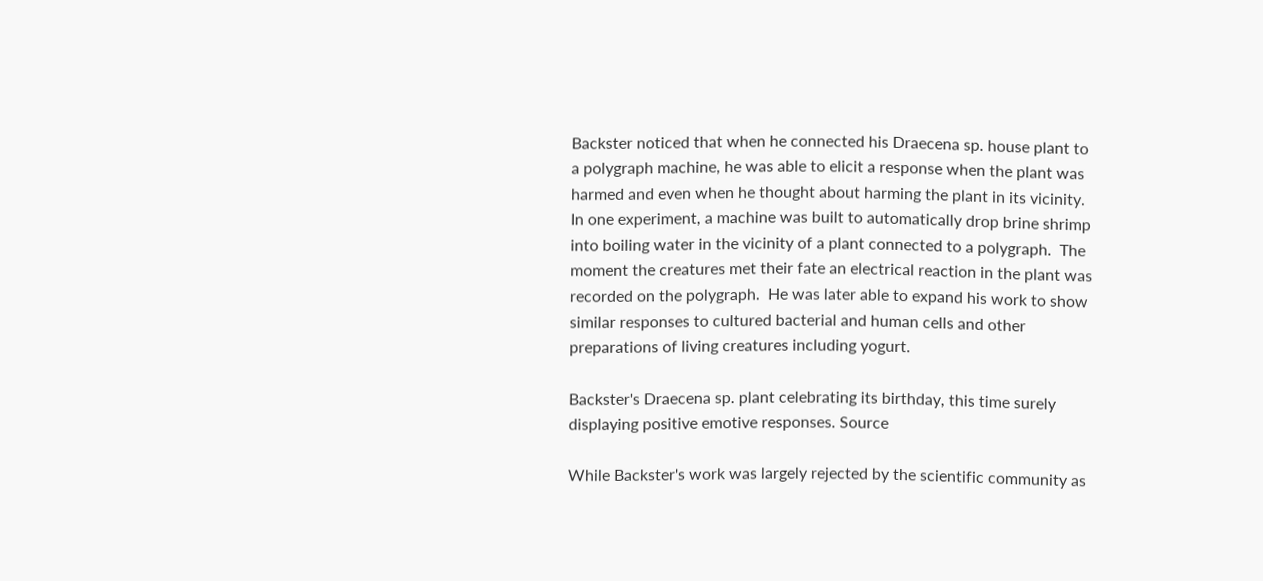Backster noticed that when he connected his Draecena sp. house plant to a polygraph machine, he was able to elicit a response when the plant was harmed and even when he thought about harming the plant in its vicinity.  In one experiment, a machine was built to automatically drop brine shrimp into boiling water in the vicinity of a plant connected to a polygraph.  The moment the creatures met their fate an electrical reaction in the plant was recorded on the polygraph.  He was later able to expand his work to show similar responses to cultured bacterial and human cells and other preparations of living creatures including yogurt.

Backster's Draecena sp. plant celebrating its birthday, this time surely displaying positive emotive responses. Source

While Backster's work was largely rejected by the scientific community as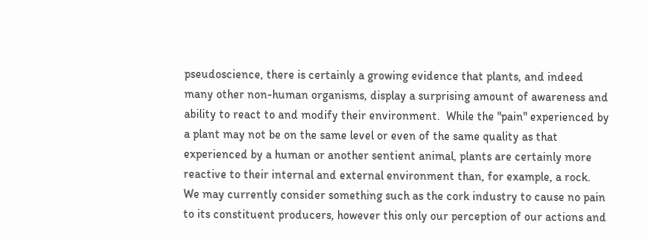pseudoscience, there is certainly a growing evidence that plants, and indeed many other non-human organisms, display a surprising amount of awareness and ability to react to and modify their environment.  While the "pain" experienced by a plant may not be on the same level or even of the same quality as that experienced by a human or another sentient animal, plants are certainly more reactive to their internal and external environment than, for example, a rock.  We may currently consider something such as the cork industry to cause no pain to its constituent producers, however this only our perception of our actions and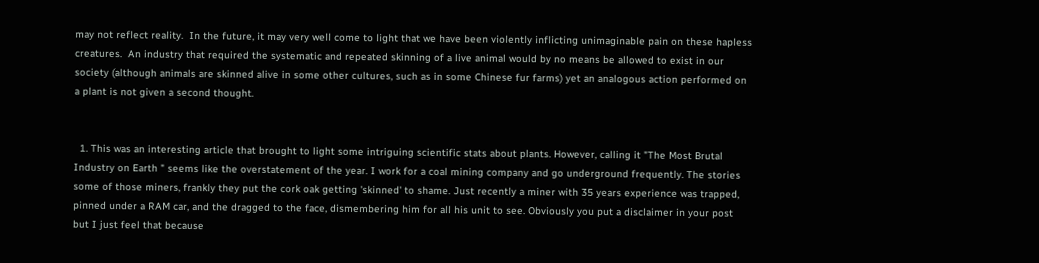may not reflect reality.  In the future, it may very well come to light that we have been violently inflicting unimaginable pain on these hapless creatures.  An industry that required the systematic and repeated skinning of a live animal would by no means be allowed to exist in our society (although animals are skinned alive in some other cultures, such as in some Chinese fur farms) yet an analogous action performed on a plant is not given a second thought.


  1. This was an interesting article that brought to light some intriguing scientific stats about plants. However, calling it "The Most Brutal Industry on Earth " seems like the overstatement of the year. I work for a coal mining company and go underground frequently. The stories some of those miners, frankly they put the cork oak getting 'skinned' to shame. Just recently a miner with 35 years experience was trapped, pinned under a RAM car, and the dragged to the face, dismembering him for all his unit to see. Obviously you put a disclaimer in your post but I just feel that because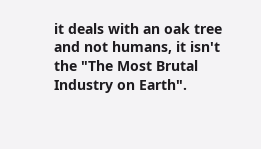it deals with an oak tree and not humans, it isn't the "The Most Brutal Industry on Earth".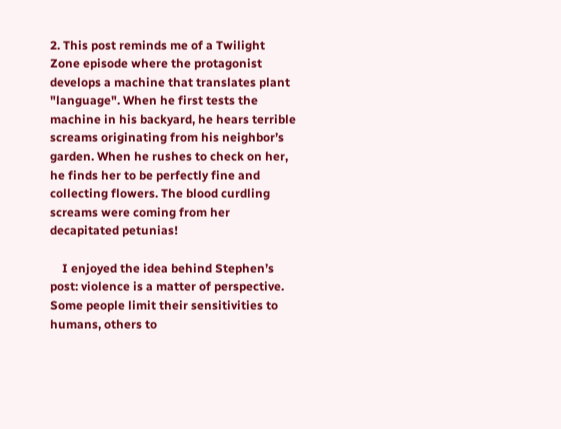2. This post reminds me of a Twilight Zone episode where the protagonist develops a machine that translates plant "language". When he first tests the machine in his backyard, he hears terrible screams originating from his neighbor’s garden. When he rushes to check on her, he finds her to be perfectly fine and collecting flowers. The blood curdling screams were coming from her decapitated petunias!

    I enjoyed the idea behind Stephen’s post: violence is a matter of perspective. Some people limit their sensitivities to humans, others to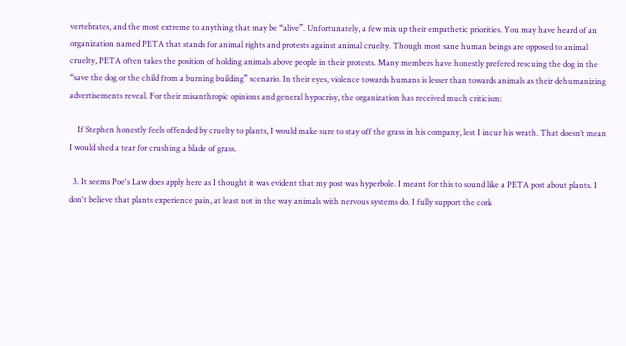vertebrates, and the most extreme to anything that may be “alive”. Unfortunately, a few mix up their empathetic priorities. You may have heard of an organization named PETA that stands for animal rights and protests against animal cruelty. Though most sane human beings are opposed to animal cruelty, PETA often takes the position of holding animals above people in their protests. Many members have honestly prefered rescuing the dog in the “save the dog or the child from a burning building” scenario. In their eyes, violence towards humans is lesser than towards animals as their dehumanizing advertisements reveal. For their misanthropic opinions and general hypocrisy, the organization has received much criticism:

    If Stephen honestly feels offended by cruelty to plants, I would make sure to stay off the grass in his company, lest I incur his wrath. That doesn’t mean I would shed a tear for crushing a blade of grass.

  3. It seems Poe's Law does apply here as I thought it was evident that my post was hyperbole. I meant for this to sound like a PETA post about plants. I don't believe that plants experience pain, at least not in the way animals with nervous systems do. I fully support the cork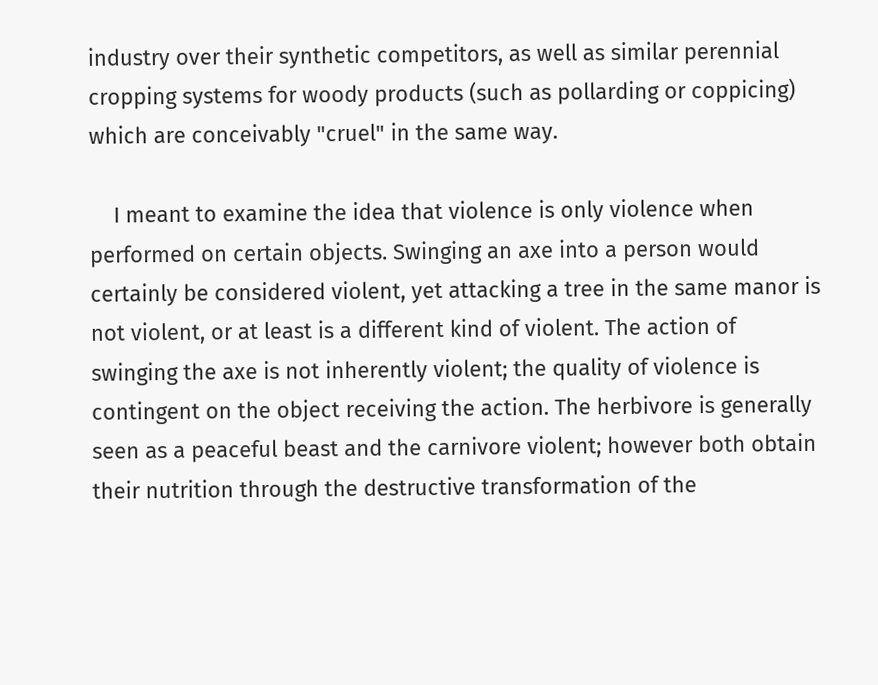industry over their synthetic competitors, as well as similar perennial cropping systems for woody products (such as pollarding or coppicing) which are conceivably "cruel" in the same way.

    I meant to examine the idea that violence is only violence when performed on certain objects. Swinging an axe into a person would certainly be considered violent, yet attacking a tree in the same manor is not violent, or at least is a different kind of violent. The action of swinging the axe is not inherently violent; the quality of violence is contingent on the object receiving the action. The herbivore is generally seen as a peaceful beast and the carnivore violent; however both obtain their nutrition through the destructive transformation of the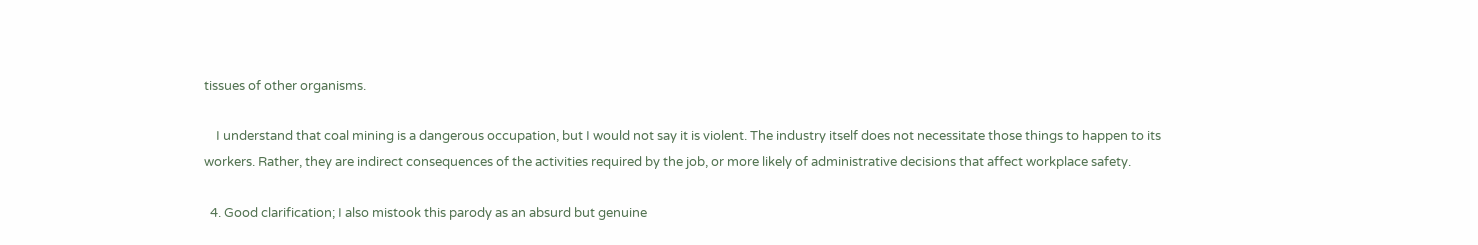tissues of other organisms.

    I understand that coal mining is a dangerous occupation, but I would not say it is violent. The industry itself does not necessitate those things to happen to its workers. Rather, they are indirect consequences of the activities required by the job, or more likely of administrative decisions that affect workplace safety.

  4. Good clarification; I also mistook this parody as an absurd but genuine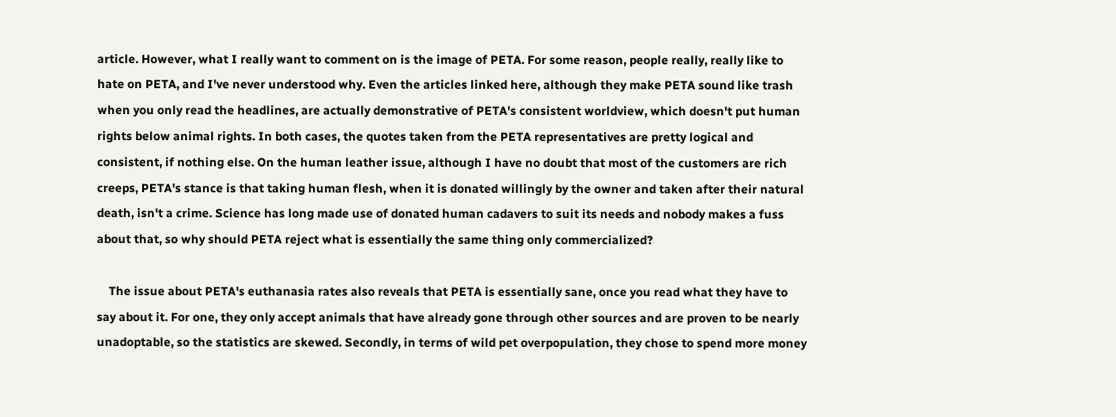article. However, what I really want to comment on is the image of PETA. For some reason, people really, really like to hate on PETA, and I've never understood why. Even the articles linked here, although they make PETA sound like trash when you only read the headlines, are actually demonstrative of PETA's consistent worldview, which doesn't put human rights below animal rights. In both cases, the quotes taken from the PETA representatives are pretty logical and consistent, if nothing else. On the human leather issue, although I have no doubt that most of the customers are rich creeps, PETA's stance is that taking human flesh, when it is donated willingly by the owner and taken after their natural death, isn't a crime. Science has long made use of donated human cadavers to suit its needs and nobody makes a fuss about that, so why should PETA reject what is essentially the same thing only commercialized?

    The issue about PETA's euthanasia rates also reveals that PETA is essentially sane, once you read what they have to say about it. For one, they only accept animals that have already gone through other sources and are proven to be nearly unadoptable, so the statistics are skewed. Secondly, in terms of wild pet overpopulation, they chose to spend more money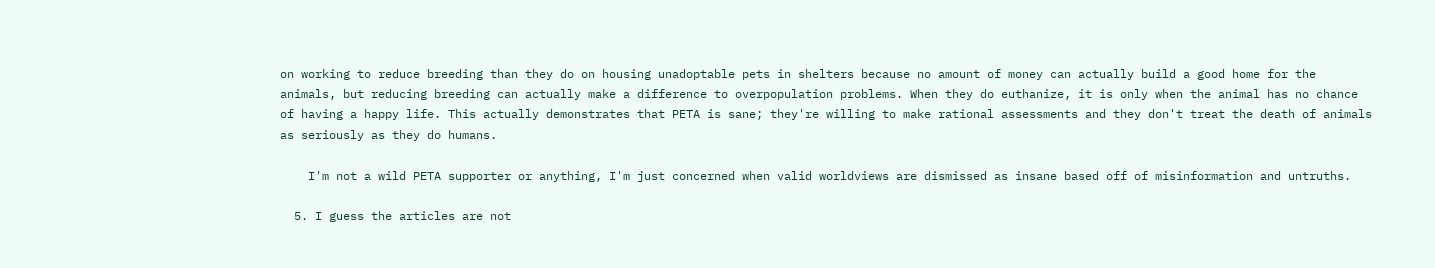on working to reduce breeding than they do on housing unadoptable pets in shelters because no amount of money can actually build a good home for the animals, but reducing breeding can actually make a difference to overpopulation problems. When they do euthanize, it is only when the animal has no chance of having a happy life. This actually demonstrates that PETA is sane; they're willing to make rational assessments and they don't treat the death of animals as seriously as they do humans.

    I'm not a wild PETA supporter or anything, I'm just concerned when valid worldviews are dismissed as insane based off of misinformation and untruths.

  5. I guess the articles are not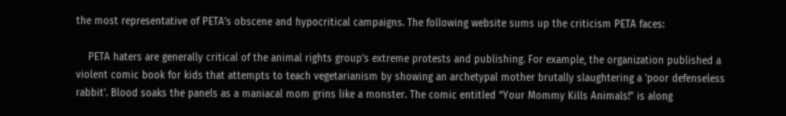the most representative of PETA's obscene and hypocritical campaigns. The following website sums up the criticism PETA faces:

    PETA haters are generally critical of the animal rights group's extreme protests and publishing. For example, the organization published a violent comic book for kids that attempts to teach vegetarianism by showing an archetypal mother brutally slaughtering a 'poor defenseless rabbit'. Blood soaks the panels as a maniacal mom grins like a monster. The comic entitled “Your Mommy Kills Animals!” is along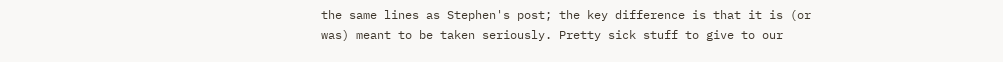the same lines as Stephen's post; the key difference is that it is (or was) meant to be taken seriously. Pretty sick stuff to give to our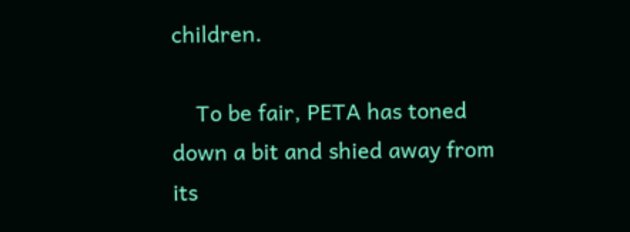children.

    To be fair, PETA has toned down a bit and shied away from its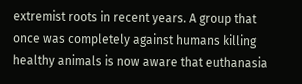extremist roots in recent years. A group that once was completely against humans killing healthy animals is now aware that euthanasia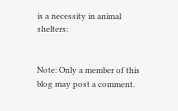is a necessity in animal shelters:


Note: Only a member of this blog may post a comment.